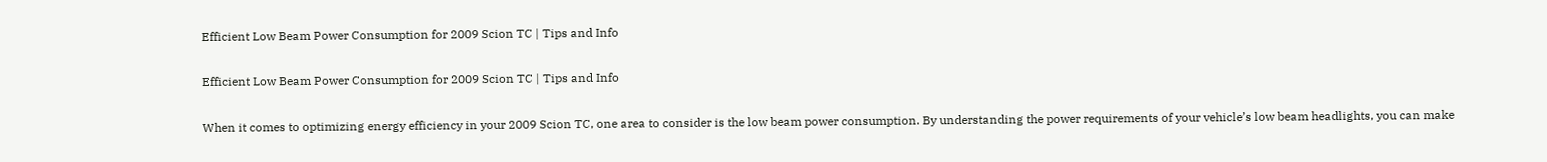Efficient Low Beam Power Consumption for 2009 Scion TC | Tips and Info

Efficient Low Beam Power Consumption for 2009 Scion TC | Tips and Info

When it comes to optimizing energy efficiency in your 2009 Scion TC, one area to consider is the low beam power consumption. By understanding the power requirements of your vehicle’s low beam headlights, you can make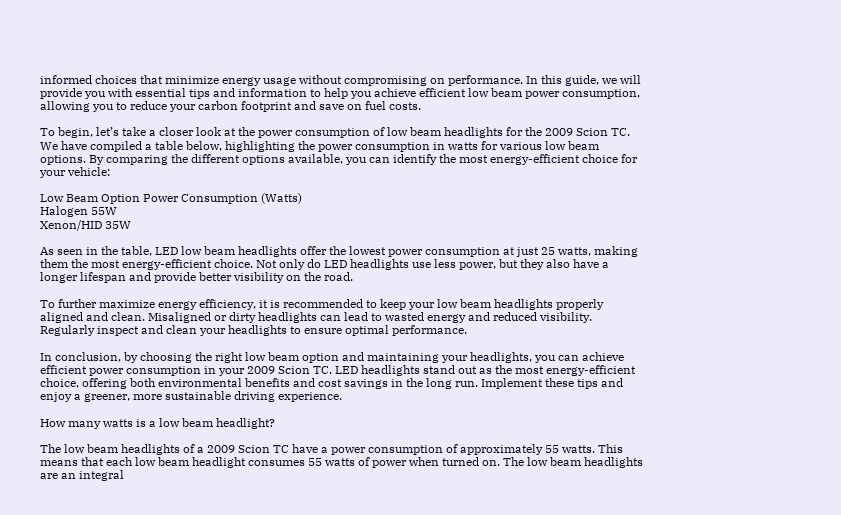informed choices that minimize energy usage without compromising on performance. In this guide, we will provide you with essential tips and information to help you achieve efficient low beam power consumption, allowing you to reduce your carbon footprint and save on fuel costs.

To begin, let’s take a closer look at the power consumption of low beam headlights for the 2009 Scion TC. We have compiled a table below, highlighting the power consumption in watts for various low beam options. By comparing the different options available, you can identify the most energy-efficient choice for your vehicle:

Low Beam Option Power Consumption (Watts)
Halogen 55W
Xenon/HID 35W

As seen in the table, LED low beam headlights offer the lowest power consumption at just 25 watts, making them the most energy-efficient choice. Not only do LED headlights use less power, but they also have a longer lifespan and provide better visibility on the road.

To further maximize energy efficiency, it is recommended to keep your low beam headlights properly aligned and clean. Misaligned or dirty headlights can lead to wasted energy and reduced visibility. Regularly inspect and clean your headlights to ensure optimal performance.

In conclusion, by choosing the right low beam option and maintaining your headlights, you can achieve efficient power consumption in your 2009 Scion TC. LED headlights stand out as the most energy-efficient choice, offering both environmental benefits and cost savings in the long run. Implement these tips and enjoy a greener, more sustainable driving experience.

How many watts is a low beam headlight?

The low beam headlights of a 2009 Scion TC have a power consumption of approximately 55 watts. This means that each low beam headlight consumes 55 watts of power when turned on. The low beam headlights are an integral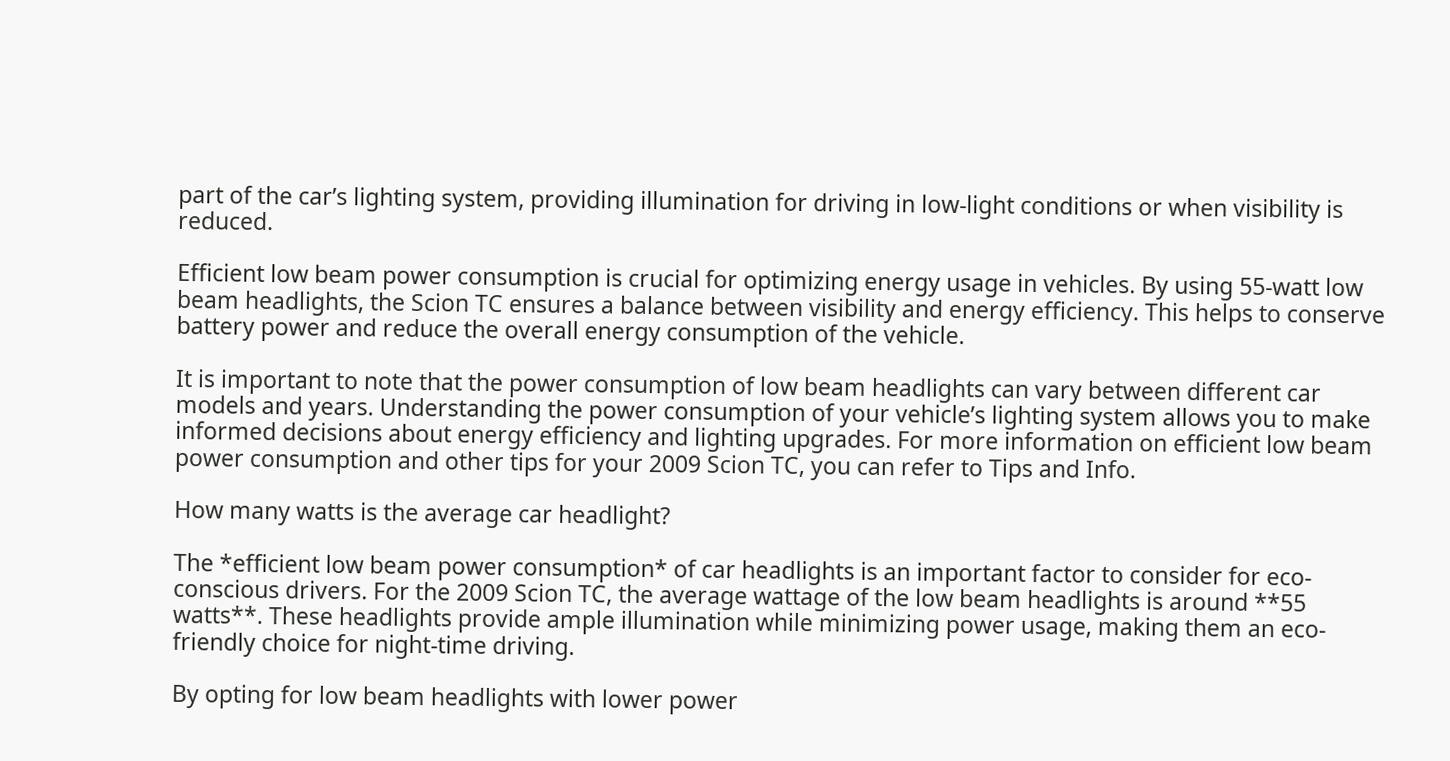part of the car’s lighting system, providing illumination for driving in low-light conditions or when visibility is reduced.

Efficient low beam power consumption is crucial for optimizing energy usage in vehicles. By using 55-watt low beam headlights, the Scion TC ensures a balance between visibility and energy efficiency. This helps to conserve battery power and reduce the overall energy consumption of the vehicle.

It is important to note that the power consumption of low beam headlights can vary between different car models and years. Understanding the power consumption of your vehicle’s lighting system allows you to make informed decisions about energy efficiency and lighting upgrades. For more information on efficient low beam power consumption and other tips for your 2009 Scion TC, you can refer to Tips and Info.

How many watts is the average car headlight?

The *efficient low beam power consumption* of car headlights is an important factor to consider for eco-conscious drivers. For the 2009 Scion TC, the average wattage of the low beam headlights is around **55 watts**. These headlights provide ample illumination while minimizing power usage, making them an eco-friendly choice for night-time driving.

By opting for low beam headlights with lower power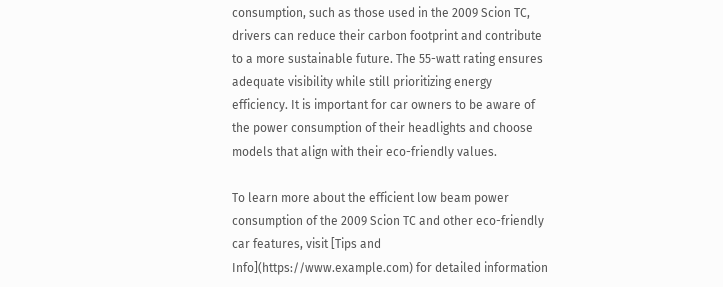consumption, such as those used in the 2009 Scion TC, drivers can reduce their carbon footprint and contribute to a more sustainable future. The 55-watt rating ensures adequate visibility while still prioritizing energy efficiency. It is important for car owners to be aware of the power consumption of their headlights and choose models that align with their eco-friendly values.

To learn more about the efficient low beam power consumption of the 2009 Scion TC and other eco-friendly car features, visit [Tips and Info](https://www.example.com) for detailed information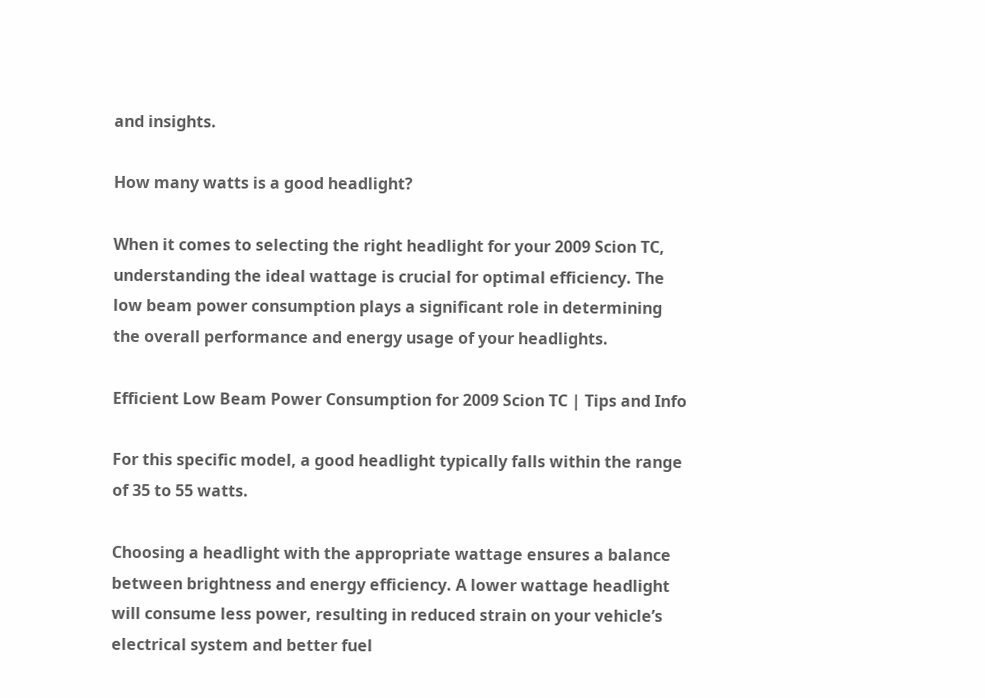and insights.

How many watts is a good headlight?

When it comes to selecting the right headlight for your 2009 Scion TC, understanding the ideal wattage is crucial for optimal efficiency. The low beam power consumption plays a significant role in determining the overall performance and energy usage of your headlights.

Efficient Low Beam Power Consumption for 2009 Scion TC | Tips and Info

For this specific model, a good headlight typically falls within the range of 35 to 55 watts.

Choosing a headlight with the appropriate wattage ensures a balance between brightness and energy efficiency. A lower wattage headlight will consume less power, resulting in reduced strain on your vehicle’s electrical system and better fuel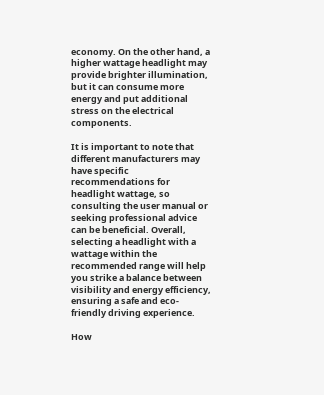economy. On the other hand, a higher wattage headlight may provide brighter illumination, but it can consume more energy and put additional stress on the electrical components.

It is important to note that different manufacturers may have specific recommendations for headlight wattage, so consulting the user manual or seeking professional advice can be beneficial. Overall, selecting a headlight with a wattage within the recommended range will help you strike a balance between visibility and energy efficiency, ensuring a safe and eco-friendly driving experience.

How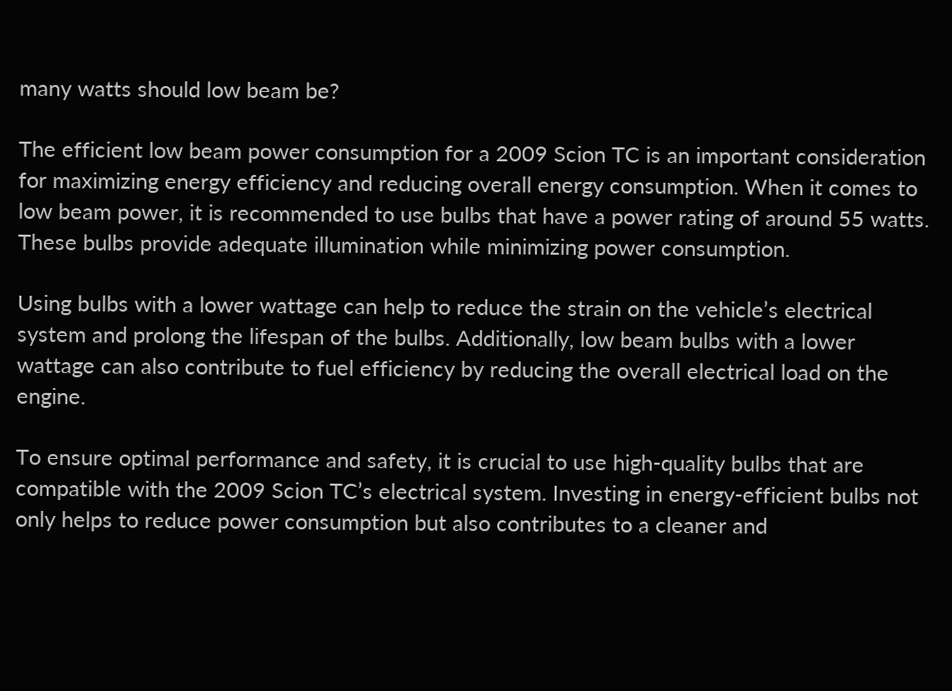many watts should low beam be?

The efficient low beam power consumption for a 2009 Scion TC is an important consideration for maximizing energy efficiency and reducing overall energy consumption. When it comes to low beam power, it is recommended to use bulbs that have a power rating of around 55 watts. These bulbs provide adequate illumination while minimizing power consumption.

Using bulbs with a lower wattage can help to reduce the strain on the vehicle’s electrical system and prolong the lifespan of the bulbs. Additionally, low beam bulbs with a lower wattage can also contribute to fuel efficiency by reducing the overall electrical load on the engine.

To ensure optimal performance and safety, it is crucial to use high-quality bulbs that are compatible with the 2009 Scion TC’s electrical system. Investing in energy-efficient bulbs not only helps to reduce power consumption but also contributes to a cleaner and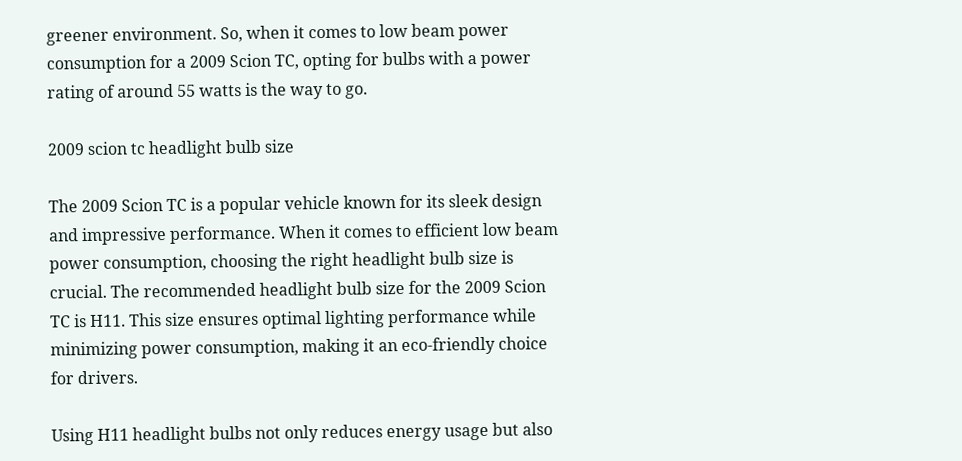greener environment. So, when it comes to low beam power consumption for a 2009 Scion TC, opting for bulbs with a power rating of around 55 watts is the way to go.

2009 scion tc headlight bulb size

The 2009 Scion TC is a popular vehicle known for its sleek design and impressive performance. When it comes to efficient low beam power consumption, choosing the right headlight bulb size is crucial. The recommended headlight bulb size for the 2009 Scion TC is H11. This size ensures optimal lighting performance while minimizing power consumption, making it an eco-friendly choice for drivers.

Using H11 headlight bulbs not only reduces energy usage but also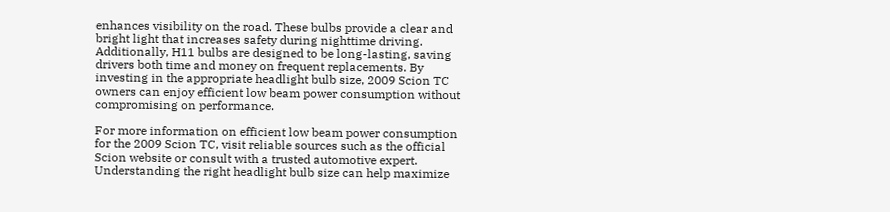enhances visibility on the road. These bulbs provide a clear and bright light that increases safety during nighttime driving. Additionally, H11 bulbs are designed to be long-lasting, saving drivers both time and money on frequent replacements. By investing in the appropriate headlight bulb size, 2009 Scion TC owners can enjoy efficient low beam power consumption without compromising on performance.

For more information on efficient low beam power consumption for the 2009 Scion TC, visit reliable sources such as the official Scion website or consult with a trusted automotive expert. Understanding the right headlight bulb size can help maximize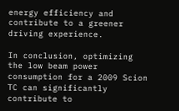energy efficiency and contribute to a greener driving experience.

In conclusion, optimizing the low beam power consumption for a 2009 Scion TC can significantly contribute to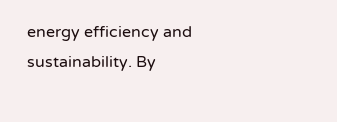energy efficiency and sustainability. By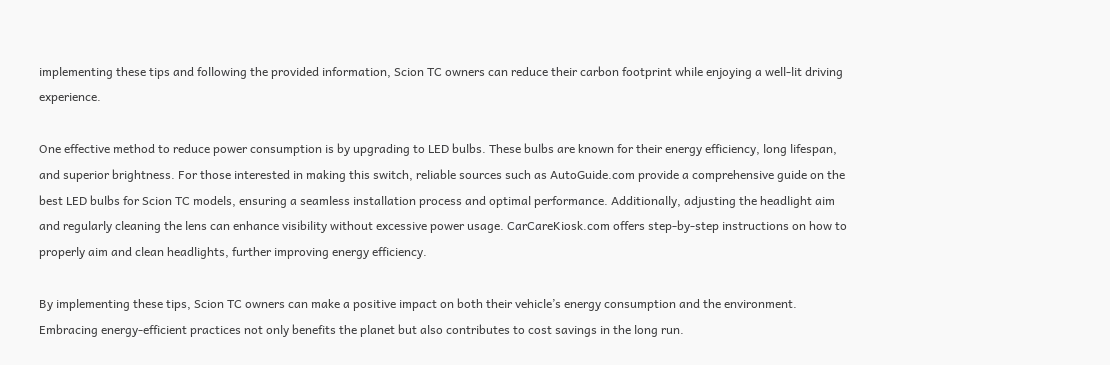implementing these tips and following the provided information, Scion TC owners can reduce their carbon footprint while enjoying a well-lit driving experience.

One effective method to reduce power consumption is by upgrading to LED bulbs. These bulbs are known for their energy efficiency, long lifespan, and superior brightness. For those interested in making this switch, reliable sources such as AutoGuide.com provide a comprehensive guide on the best LED bulbs for Scion TC models, ensuring a seamless installation process and optimal performance. Additionally, adjusting the headlight aim and regularly cleaning the lens can enhance visibility without excessive power usage. CarCareKiosk.com offers step-by-step instructions on how to properly aim and clean headlights, further improving energy efficiency.

By implementing these tips, Scion TC owners can make a positive impact on both their vehicle’s energy consumption and the environment. Embracing energy-efficient practices not only benefits the planet but also contributes to cost savings in the long run.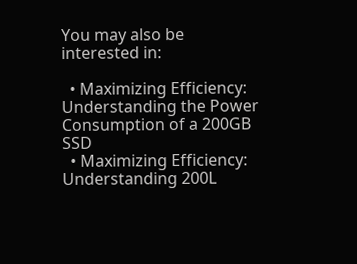You may also be interested in:

  • Maximizing Efficiency: Understanding the Power Consumption of a 200GB SSD
  • Maximizing Efficiency: Understanding 200L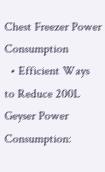Chest Freezer Power Consumption
  • Efficient Ways to Reduce 200L Geyser Power Consumption: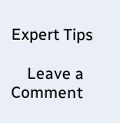Expert Tips

    Leave a Comment